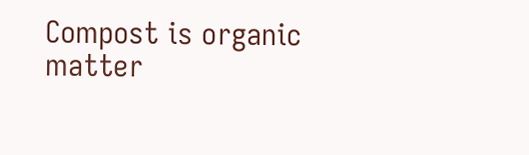Compost is organic matter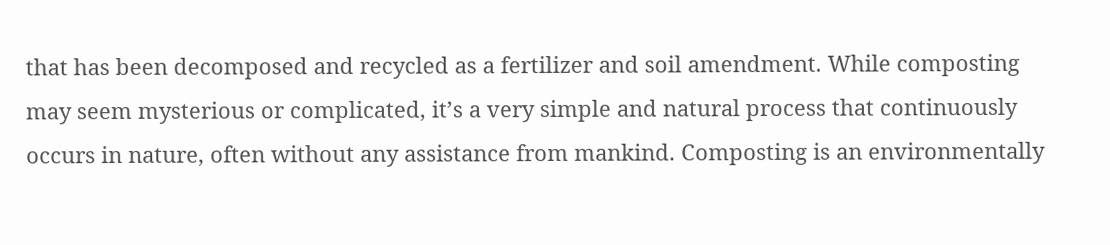that has been decomposed and recycled as a fertilizer and soil amendment. While composting may seem mysterious or complicated, it’s a very simple and natural process that continuously occurs in nature, often without any assistance from mankind. Composting is an environmentally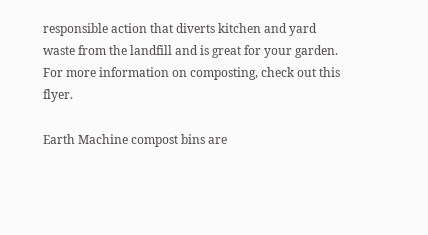responsible action that diverts kitchen and yard waste from the landfill and is great for your garden. For more information on composting, check out this flyer.

Earth Machine compost bins are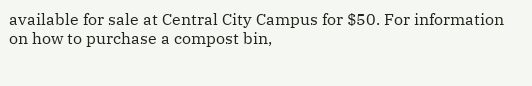available for sale at Central City Campus for $50. For information on how to purchase a compost bin,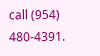call (954) 480-4391.